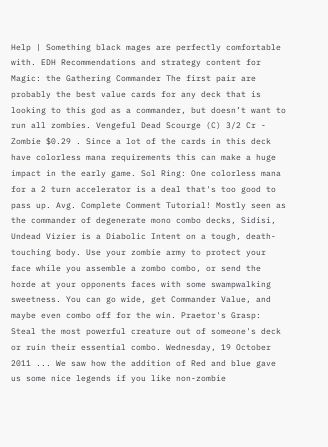Help | Something black mages are perfectly comfortable with. EDH Recommendations and strategy content for Magic: the Gathering Commander The first pair are probably the best value cards for any deck that is looking to this god as a commander, but doesn’t want to run all zombies. Vengeful Dead Scourge (C) 3/2 Cr - Zombie $0.29 . Since a lot of the cards in this deck have colorless mana requirements this can make a huge impact in the early game. Sol Ring: One colorless mana for a 2 turn accelerator is a deal that's too good to pass up. Avg. Complete Comment Tutorial! Mostly seen as the commander of degenerate mono combo decks, Sidisi, Undead Vizier is a Diabolic Intent on a tough, death-touching body. Use your zombie army to protect your face while you assemble a zombo combo, or send the horde at your opponents faces with some swampwalking sweetness. You can go wide, get Commander Value, and maybe even combo off for the win. Praetor's Grasp: Steal the most powerful creature out of someone's deck or ruin their essential combo. Wednesday, 19 October 2011 ... We saw how the addition of Red and blue gave us some nice legends if you like non-zombie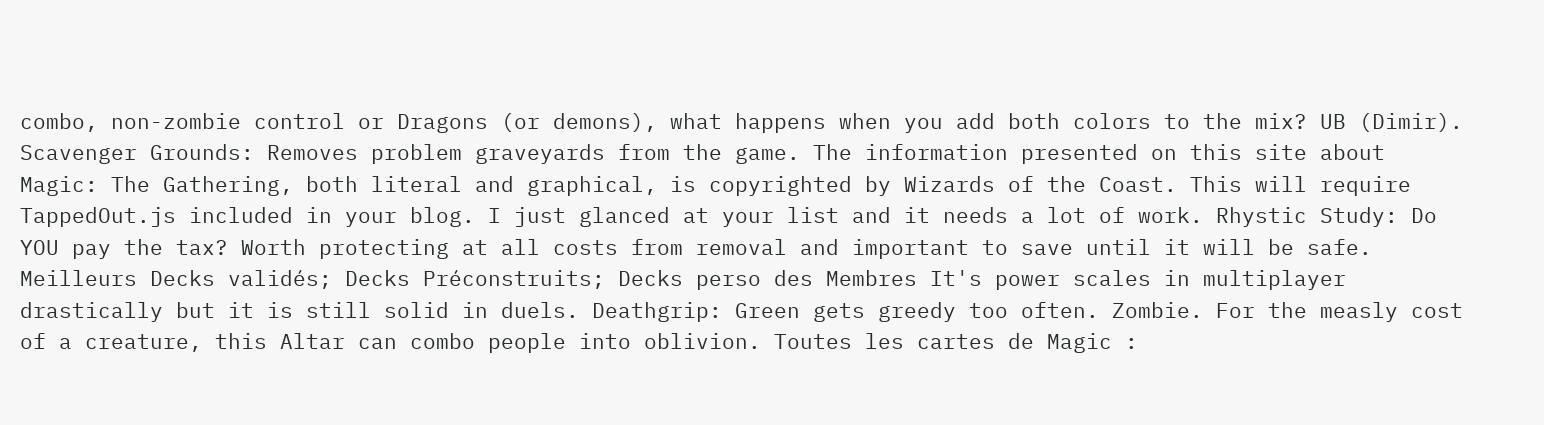combo, non-zombie control or Dragons (or demons), what happens when you add both colors to the mix? UB (Dimir). Scavenger Grounds: Removes problem graveyards from the game. The information presented on this site about Magic: The Gathering, both literal and graphical, is copyrighted by Wizards of the Coast. This will require TappedOut.js included in your blog. I just glanced at your list and it needs a lot of work. Rhystic Study: Do YOU pay the tax? Worth protecting at all costs from removal and important to save until it will be safe. Meilleurs Decks validés; Decks Préconstruits; Decks perso des Membres It's power scales in multiplayer drastically but it is still solid in duels. Deathgrip: Green gets greedy too often. Zombie. For the measly cost of a creature, this Altar can combo people into oblivion. Toutes les cartes de Magic :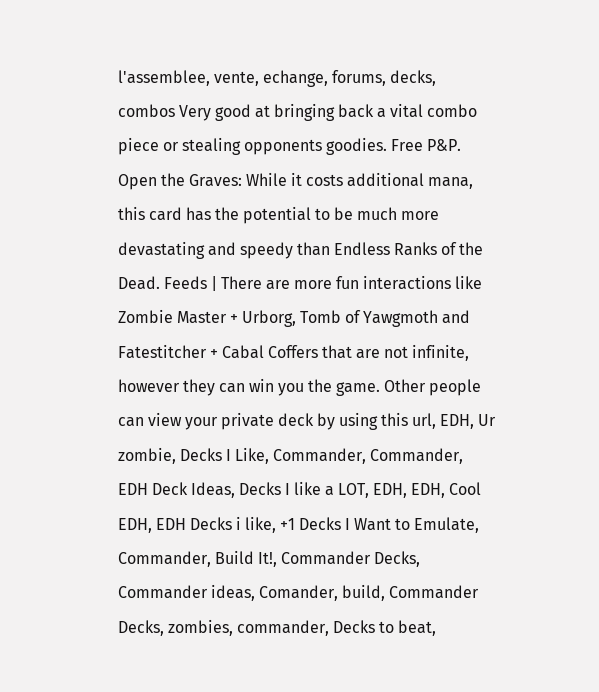l'assemblee, vente, echange, forums, decks, combos Very good at bringing back a vital combo piece or stealing opponents goodies. Free P&P. Open the Graves: While it costs additional mana, this card has the potential to be much more devastating and speedy than Endless Ranks of the Dead. Feeds | There are more fun interactions like Zombie Master + Urborg, Tomb of Yawgmoth and Fatestitcher + Cabal Coffers that are not infinite, however they can win you the game. Other people can view your private deck by using this url, EDH, Ur zombie, Decks I Like, Commander, Commander, EDH Deck Ideas, Decks I like a LOT, EDH, EDH, Cool EDH, EDH Decks i like, +1 Decks I Want to Emulate, Commander, Build It!, Commander Decks, Commander ideas, Comander, build, Commander Decks, zombies, commander, Decks to beat,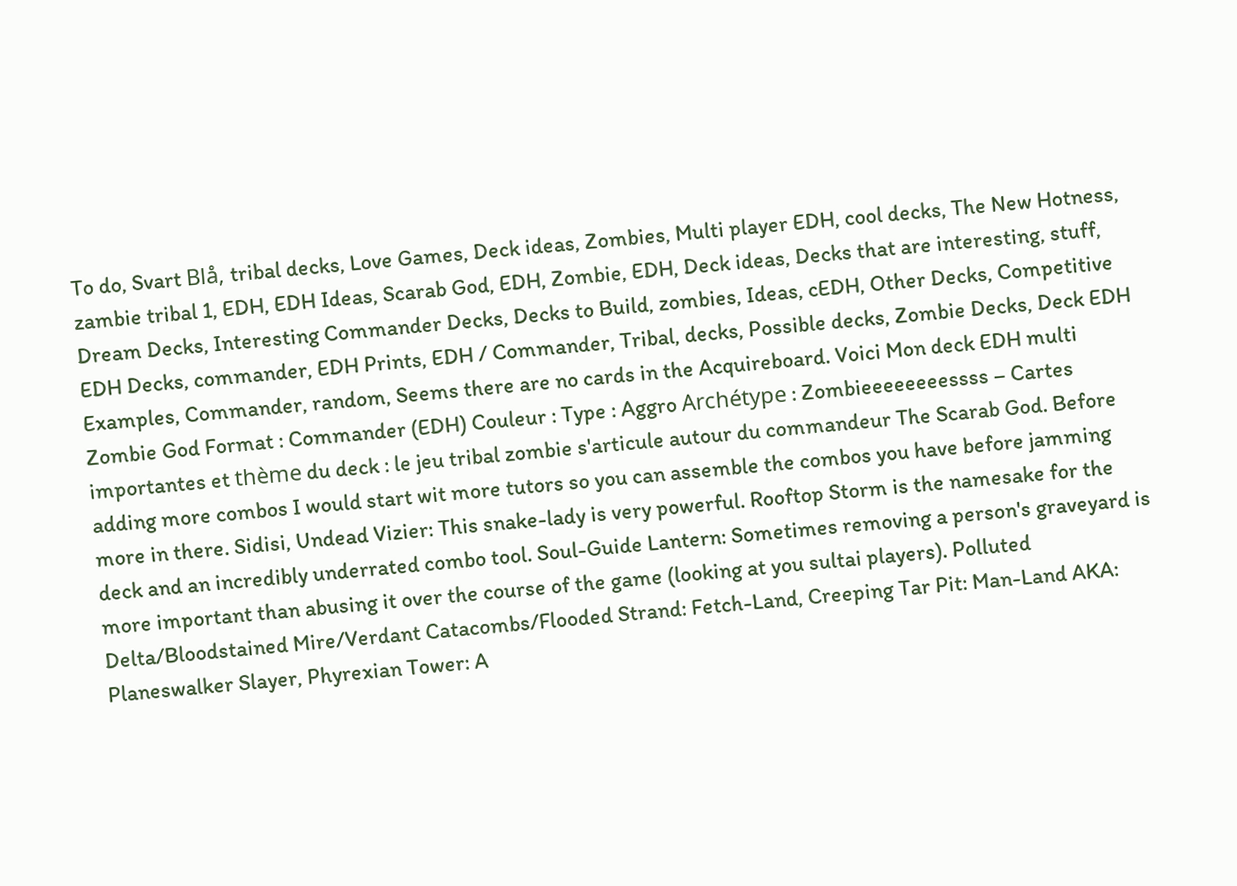To do, Svart Blå, tribal decks, Love Games, Deck ideas, Zombies, Multi player EDH, cool decks, The New Hotness, zambie tribal 1, EDH, EDH Ideas, Scarab God, EDH, Zombie, EDH, Deck ideas, Decks that are interesting, stuff, Dream Decks, Interesting Commander Decks, Decks to Build, zombies, Ideas, cEDH, Other Decks, Competitive EDH Decks, commander, EDH Prints, EDH / Commander, Tribal, decks, Possible decks, Zombie Decks, Deck EDH Examples, Commander, random, Seems there are no cards in the Acquireboard. Voici Mon deck EDH multi Zombie God Format : Commander (EDH) Couleur : Type : Aggro Archétype : Zombieeeeeeeessss – Cartes importantes et thème du deck : le jeu tribal zombie s'articule autour du commandeur The Scarab God. Before adding more combos I would start wit more tutors so you can assemble the combos you have before jamming more in there. Sidisi, Undead Vizier: This snake-lady is very powerful. Rooftop Storm is the namesake for the deck and an incredibly underrated combo tool. Soul-Guide Lantern: Sometimes removing a person's graveyard is more important than abusing it over the course of the game (looking at you sultai players). Polluted Delta/Bloodstained Mire/Verdant Catacombs/Flooded Strand: Fetch-Land, Creeping Tar Pit: Man-Land AKA: Planeswalker Slayer, Phyrexian Tower: A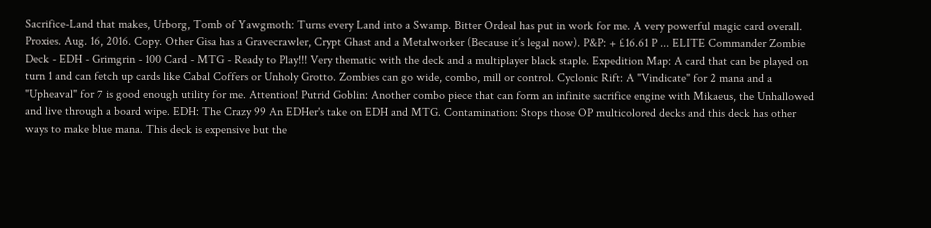Sacrifice-Land that makes, Urborg, Tomb of Yawgmoth: Turns every Land into a Swamp. Bitter Ordeal has put in work for me. A very powerful magic card overall. Proxies. Aug. 16, 2016. Copy. Other Gisa has a Gravecrawler, Crypt Ghast and a Metalworker (Because it’s legal now). P&P: + £16.61 P ... ELITE Commander Zombie Deck - EDH - Grimgrin - 100 Card - MTG - Ready to Play!!! Very thematic with the deck and a multiplayer black staple. Expedition Map: A card that can be played on turn 1 and can fetch up cards like Cabal Coffers or Unholy Grotto. Zombies can go wide, combo, mill or control. Cyclonic Rift: A "Vindicate" for 2 mana and a "Upheaval" for 7 is good enough utility for me. Attention! Putrid Goblin: Another combo piece that can form an infinite sacrifice engine with Mikaeus, the Unhallowed and live through a board wipe. EDH: The Crazy 99 An EDHer's take on EDH and MTG. Contamination: Stops those OP multicolored decks and this deck has other ways to make blue mana. This deck is expensive but the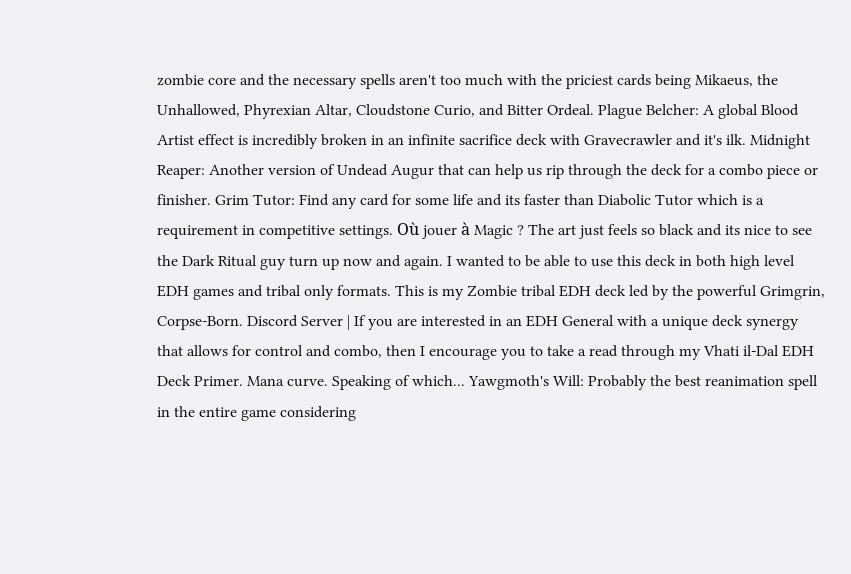zombie core and the necessary spells aren't too much with the priciest cards being Mikaeus, the Unhallowed, Phyrexian Altar, Cloudstone Curio, and Bitter Ordeal. Plague Belcher: A global Blood Artist effect is incredibly broken in an infinite sacrifice deck with Gravecrawler and it's ilk. Midnight Reaper: Another version of Undead Augur that can help us rip through the deck for a combo piece or finisher. Grim Tutor: Find any card for some life and its faster than Diabolic Tutor which is a requirement in competitive settings. Où jouer à Magic ? The art just feels so black and its nice to see the Dark Ritual guy turn up now and again. I wanted to be able to use this deck in both high level EDH games and tribal only formats. This is my Zombie tribal EDH deck led by the powerful Grimgrin, Corpse-Born. Discord Server | If you are interested in an EDH General with a unique deck synergy that allows for control and combo, then I encourage you to take a read through my Vhati il-Dal EDH Deck Primer. Mana curve. Speaking of which... Yawgmoth's Will: Probably the best reanimation spell in the entire game considering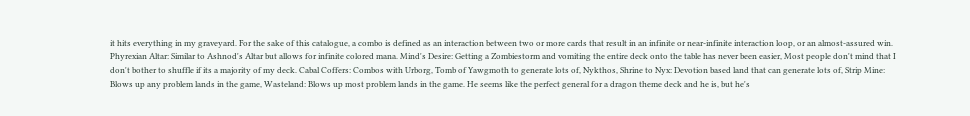it hits everything in my graveyard. For the sake of this catalogue, a combo is defined as an interaction between two or more cards that result in an infinite or near-infinite interaction loop, or an almost-assured win. Phyrexian Altar: Similar to Ashnod's Altar but allows for infinite colored mana. Mind's Desire: Getting a Zombiestorm and vomiting the entire deck onto the table has never been easier, Most people don't mind that I don't bother to shuffle if its a majority of my deck. Cabal Coffers: Combos with Urborg, Tomb of Yawgmoth to generate lots of, Nykthos, Shrine to Nyx: Devotion based land that can generate lots of, Strip Mine: Blows up any problem lands in the game, Wasteland: Blows up most problem lands in the game. He seems like the perfect general for a dragon theme deck and he is, but he's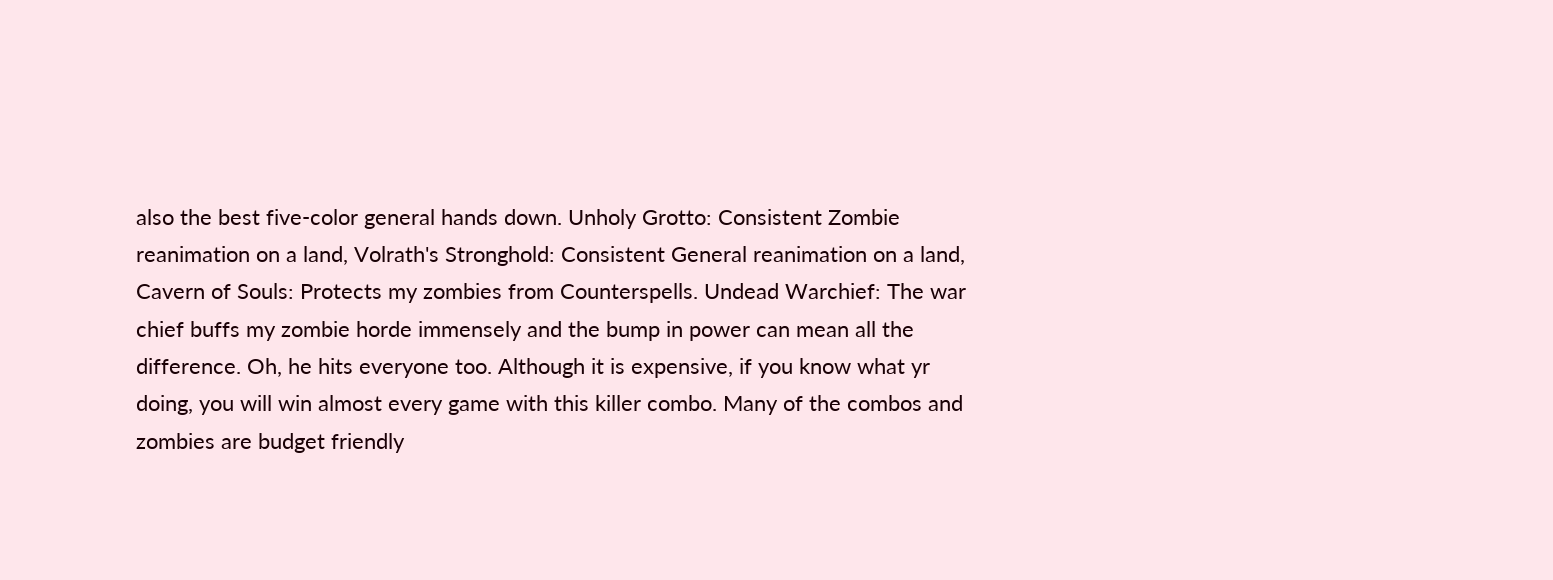also the best five-color general hands down. Unholy Grotto: Consistent Zombie reanimation on a land, Volrath's Stronghold: Consistent General reanimation on a land, Cavern of Souls: Protects my zombies from Counterspells. Undead Warchief: The war chief buffs my zombie horde immensely and the bump in power can mean all the difference. Oh, he hits everyone too. Although it is expensive, if you know what yr doing, you will win almost every game with this killer combo. Many of the combos and zombies are budget friendly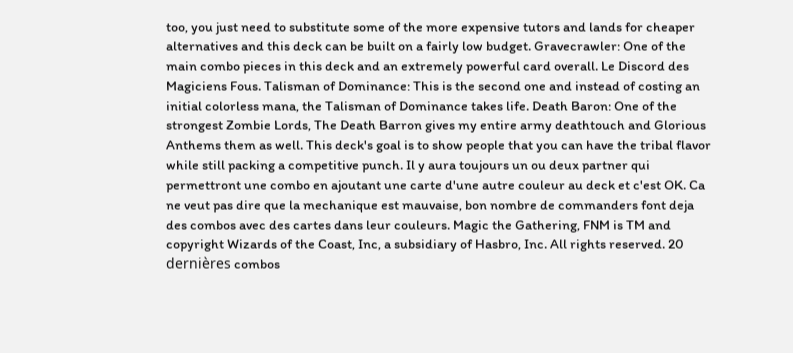too, you just need to substitute some of the more expensive tutors and lands for cheaper alternatives and this deck can be built on a fairly low budget. Gravecrawler: One of the main combo pieces in this deck and an extremely powerful card overall. Le Discord des Magiciens Fous. Talisman of Dominance: This is the second one and instead of costing an initial colorless mana, the Talisman of Dominance takes life. Death Baron: One of the strongest Zombie Lords, The Death Barron gives my entire army deathtouch and Glorious Anthems them as well. This deck's goal is to show people that you can have the tribal flavor while still packing a competitive punch. Il y aura toujours un ou deux partner qui permettront une combo en ajoutant une carte d'une autre couleur au deck et c'est OK. Ca ne veut pas dire que la mechanique est mauvaise, bon nombre de commanders font deja des combos avec des cartes dans leur couleurs. Magic the Gathering, FNM is TM and copyright Wizards of the Coast, Inc, a subsidiary of Hasbro, Inc. All rights reserved. 20 dernières combos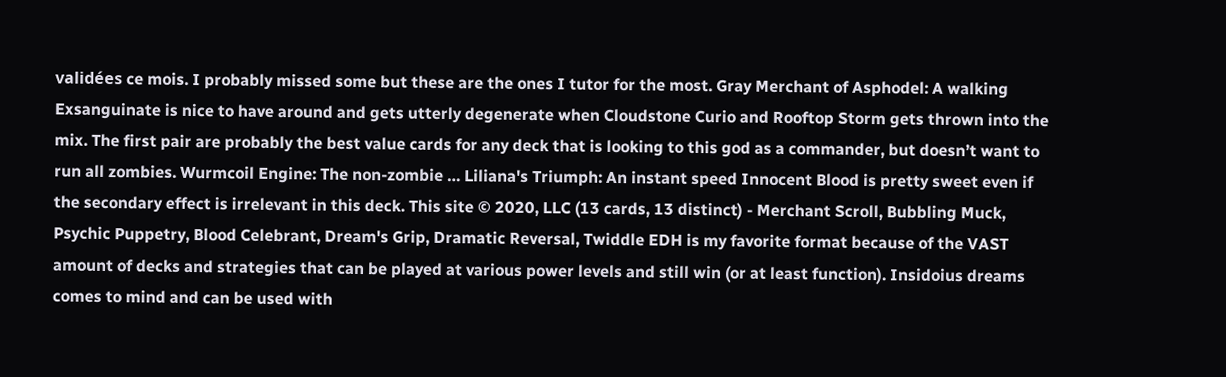validées ce mois. I probably missed some but these are the ones I tutor for the most. Gray Merchant of Asphodel: A walking Exsanguinate is nice to have around and gets utterly degenerate when Cloudstone Curio and Rooftop Storm gets thrown into the mix. The first pair are probably the best value cards for any deck that is looking to this god as a commander, but doesn’t want to run all zombies. Wurmcoil Engine: The non-zombie … Liliana's Triumph: An instant speed Innocent Blood is pretty sweet even if the secondary effect is irrelevant in this deck. This site © 2020, LLC (13 cards, 13 distinct) - Merchant Scroll, Bubbling Muck, Psychic Puppetry, Blood Celebrant, Dream's Grip, Dramatic Reversal, Twiddle EDH is my favorite format because of the VAST amount of decks and strategies that can be played at various power levels and still win (or at least function). Insidoius dreams comes to mind and can be used with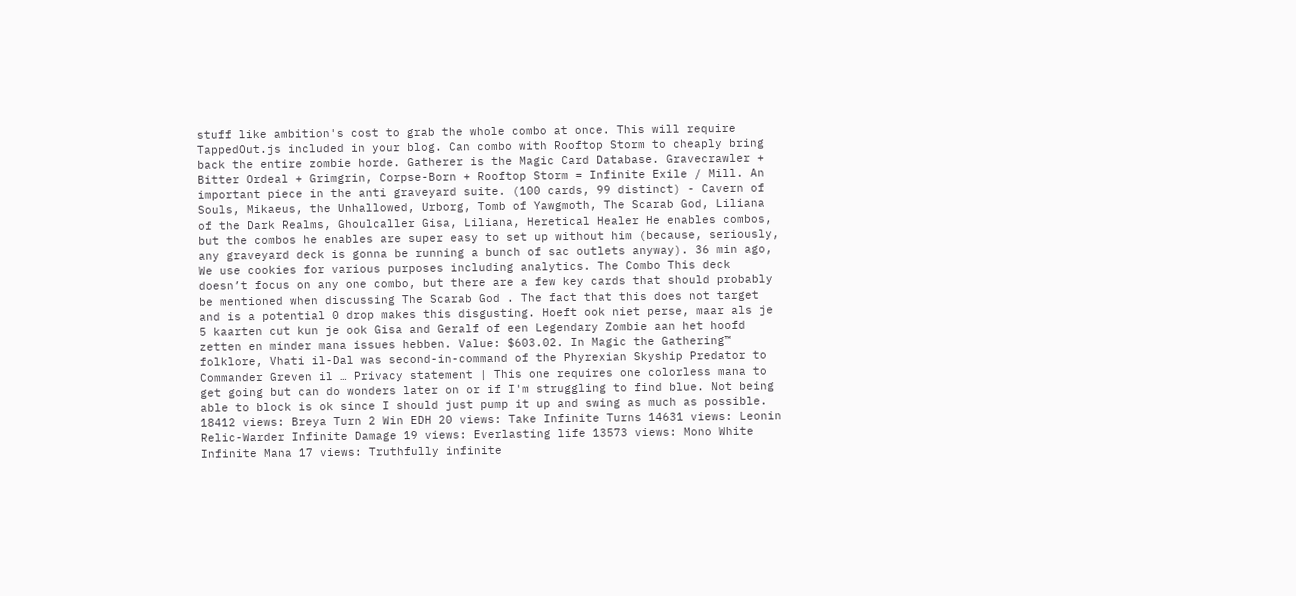stuff like ambition's cost to grab the whole combo at once. This will require TappedOut.js included in your blog. Can combo with Rooftop Storm to cheaply bring back the entire zombie horde. Gatherer is the Magic Card Database. Gravecrawler + Bitter Ordeal + Grimgrin, Corpse-Born + Rooftop Storm = Infinite Exile / Mill. An important piece in the anti graveyard suite. (100 cards, 99 distinct) - Cavern of Souls, Mikaeus, the Unhallowed, Urborg, Tomb of Yawgmoth, The Scarab God, Liliana of the Dark Realms, Ghoulcaller Gisa, Liliana, Heretical Healer He enables combos, but the combos he enables are super easy to set up without him (because, seriously, any graveyard deck is gonna be running a bunch of sac outlets anyway). 36 min ago, We use cookies for various purposes including analytics. The Combo This deck doesn’t focus on any one combo, but there are a few key cards that should probably be mentioned when discussing The Scarab God . The fact that this does not target and is a potential 0 drop makes this disgusting. Hoeft ook niet perse, maar als je 5 kaarten cut kun je ook Gisa and Geralf of een Legendary Zombie aan het hoofd zetten en minder mana issues hebben. Value: $603.02. In Magic the Gathering™ folklore, Vhati il-Dal was second-in-command of the Phyrexian Skyship Predator to Commander Greven il … Privacy statement | This one requires one colorless mana to get going but can do wonders later on or if I'm struggling to find blue. Not being able to block is ok since I should just pump it up and swing as much as possible. 18412 views: Breya Turn 2 Win EDH 20 views: Take Infinite Turns 14631 views: Leonin Relic-Warder Infinite Damage 19 views: Everlasting life 13573 views: Mono White Infinite Mana 17 views: Truthfully infinite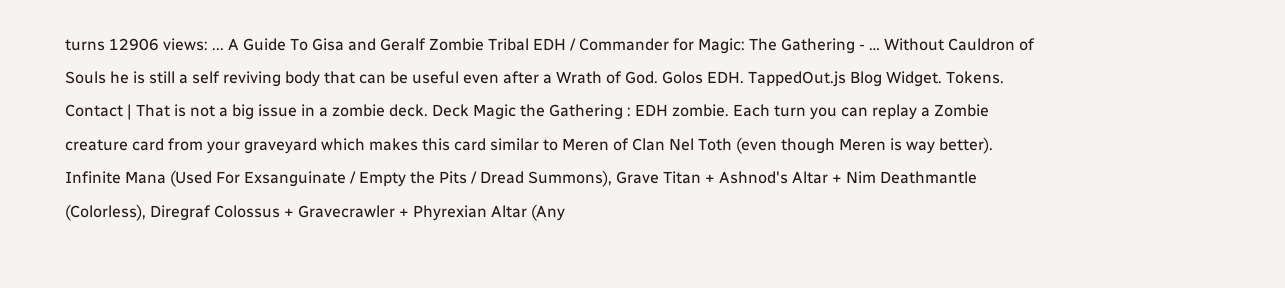turns 12906 views: ... A Guide To Gisa and Geralf Zombie Tribal EDH / Commander for Magic: The Gathering - … Without Cauldron of Souls he is still a self reviving body that can be useful even after a Wrath of God. Golos EDH. TappedOut.js Blog Widget. Tokens. Contact | That is not a big issue in a zombie deck. Deck Magic the Gathering : EDH zombie. Each turn you can replay a Zombie creature card from your graveyard which makes this card similar to Meren of Clan Nel Toth (even though Meren is way better). Infinite Mana (Used For Exsanguinate / Empty the Pits / Dread Summons), Grave Titan + Ashnod's Altar + Nim Deathmantle (Colorless), Diregraf Colossus + Gravecrawler + Phyrexian Altar (Any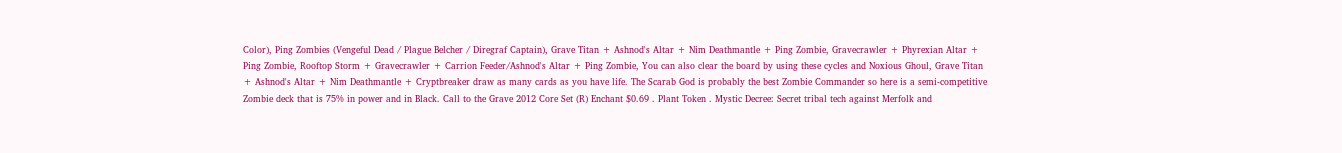Color), Ping Zombies (Vengeful Dead / Plague Belcher / Diregraf Captain), Grave Titan + Ashnod's Altar + Nim Deathmantle + Ping Zombie, Gravecrawler + Phyrexian Altar + Ping Zombie, Rooftop Storm + Gravecrawler + Carrion Feeder/Ashnod's Altar + Ping Zombie, You can also clear the board by using these cycles and Noxious Ghoul, Grave Titan + Ashnod's Altar + Nim Deathmantle + Cryptbreaker draw as many cards as you have life. The Scarab God is probably the best Zombie Commander so here is a semi-competitive Zombie deck that is 75% in power and in Black. Call to the Grave 2012 Core Set (R) Enchant $0.69 . Plant Token . Mystic Decree: Secret tribal tech against Merfolk and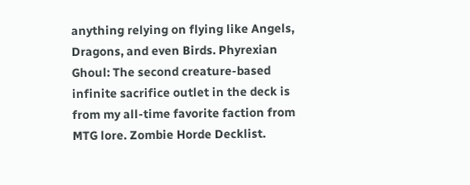anything relying on flying like Angels, Dragons, and even Birds. Phyrexian Ghoul: The second creature-based infinite sacrifice outlet in the deck is from my all-time favorite faction from MTG lore. Zombie Horde Decklist.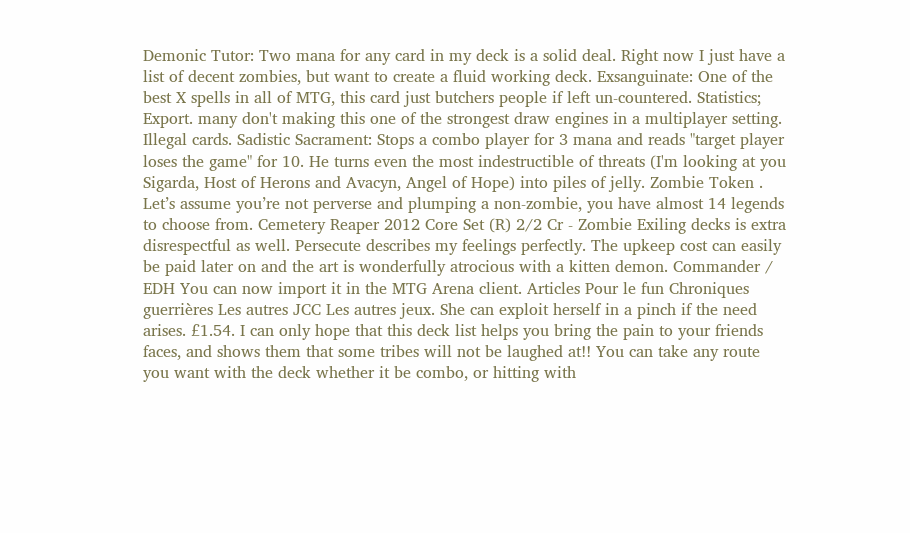Demonic Tutor: Two mana for any card in my deck is a solid deal. Right now I just have a list of decent zombies, but want to create a fluid working deck. Exsanguinate: One of the best X spells in all of MTG, this card just butchers people if left un-countered. Statistics; Export. many don't making this one of the strongest draw engines in a multiplayer setting. Illegal cards. Sadistic Sacrament: Stops a combo player for 3 mana and reads "target player loses the game" for 10. He turns even the most indestructible of threats (I'm looking at you Sigarda, Host of Herons and Avacyn, Angel of Hope) into piles of jelly. Zombie Token . Let’s assume you’re not perverse and plumping a non-zombie, you have almost 14 legends to choose from. Cemetery Reaper 2012 Core Set (R) 2/2 Cr - Zombie Exiling decks is extra disrespectful as well. Persecute describes my feelings perfectly. The upkeep cost can easily be paid later on and the art is wonderfully atrocious with a kitten demon. Commander / EDH You can now import it in the MTG Arena client. Articles Pour le fun Chroniques guerrières Les autres JCC Les autres jeux. She can exploit herself in a pinch if the need arises. £1.54. I can only hope that this deck list helps you bring the pain to your friends faces, and shows them that some tribes will not be laughed at!! You can take any route you want with the deck whether it be combo, or hitting with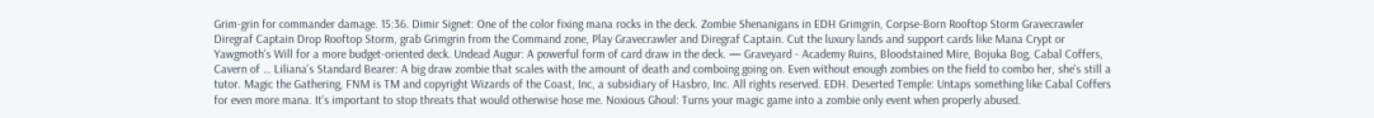Grim-grin for commander damage. 15:36. Dimir Signet: One of the color fixing mana rocks in the deck. Zombie Shenanigans in EDH Grimgrin, Corpse-Born Rooftop Storm Gravecrawler Diregraf Captain Drop Rooftop Storm, grab Grimgrin from the Command zone, Play Gravecrawler and Diregraf Captain. Cut the luxury lands and support cards like Mana Crypt or Yawgmoth's Will for a more budget-oriented deck. Undead Augur: A powerful form of card draw in the deck. — Graveyard - Academy Ruins, Bloodstained Mire, Bojuka Bog, Cabal Coffers, Cavern of … Liliana's Standard Bearer: A big draw zombie that scales with the amount of death and comboing going on. Even without enough zombies on the field to combo her, she's still a tutor. Magic the Gathering, FNM is TM and copyright Wizards of the Coast, Inc, a subsidiary of Hasbro, Inc. All rights reserved. EDH. Deserted Temple: Untaps something like Cabal Coffers for even more mana. It's important to stop threats that would otherwise hose me. Noxious Ghoul: Turns your magic game into a zombie only event when properly abused.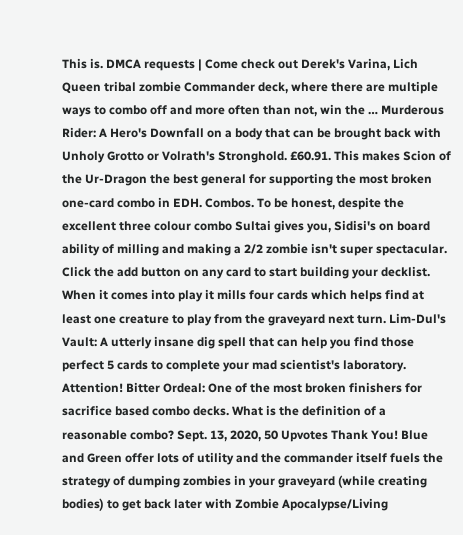This is. DMCA requests | Come check out Derek's Varina, Lich Queen tribal zombie Commander deck, where there are multiple ways to combo off and more often than not, win the … Murderous Rider: A Hero's Downfall on a body that can be brought back with Unholy Grotto or Volrath's Stronghold. £60.91. This makes Scion of the Ur-Dragon the best general for supporting the most broken one-card combo in EDH. Combos. To be honest, despite the excellent three colour combo Sultai gives you, Sidisi's on board ability of milling and making a 2/2 zombie isn't super spectacular. Click the add button on any card to start building your decklist. When it comes into play it mills four cards which helps find at least one creature to play from the graveyard next turn. Lim-Dul's Vault: A utterly insane dig spell that can help you find those perfect 5 cards to complete your mad scientist's laboratory. Attention! Bitter Ordeal: One of the most broken finishers for sacrifice based combo decks. What is the definition of a reasonable combo? Sept. 13, 2020, 50 Upvotes Thank You! Blue and Green offer lots of utility and the commander itself fuels the strategy of dumping zombies in your graveyard (while creating bodies) to get back later with Zombie Apocalypse/Living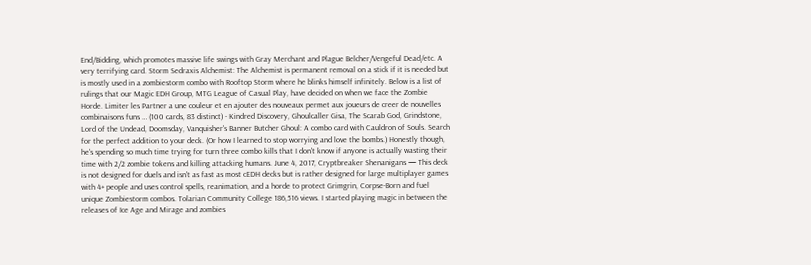End/Bidding, which promotes massive life swings with Gray Merchant and Plague Belcher/Vengeful Dead/etc. A very terrifying card. Storm Sedraxis Alchemist: The Alchemist is permanent removal on a stick if it is needed but is mostly used in a zombiestorm combo with Rooftop Storm where he blinks himself infinitely. Below is a list of rulings that our Magic EDH Group, MTG League of Casual Play, have decided on when we face the Zombie Horde. Limiter les Partner a une couleur et en ajouter des nouveaux permet aux joueurs de creer de nouvelles combinaisons funs … (100 cards, 83 distinct) - Kindred Discovery, Ghoulcaller Gisa, The Scarab God, Grindstone, Lord of the Undead, Doomsday, Vanquisher's Banner Butcher Ghoul: A combo card with Cauldron of Souls. Search for the perfect addition to your deck. (Or how I learned to stop worrying and love the bombs.) Honestly though, he's spending so much time trying for turn three combo kills that I don't know if anyone is actually wasting their time with 2/2 zombie tokens and killing attacking humans. June 4, 2017, Cryptbreaker Shenanigans — This deck is not designed for duels and isn't as fast as most cEDH decks but is rather designed for large multiplayer games with 4+ people and uses control spells, reanimation, and a horde to protect Grimgrin, Corpse-Born and fuel unique Zombiestorm combos. Tolarian Community College 186,516 views. I started playing magic in between the releases of Ice Age and Mirage and zombies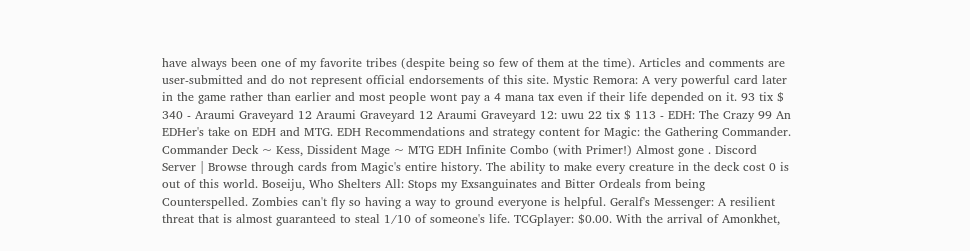have always been one of my favorite tribes (despite being so few of them at the time). Articles and comments are user-submitted and do not represent official endorsements of this site. Mystic Remora: A very powerful card later in the game rather than earlier and most people wont pay a 4 mana tax even if their life depended on it. 93 tix $ 340 - Araumi Graveyard 12 Araumi Graveyard 12 Araumi Graveyard 12: uwu 22 tix $ 113 - EDH: The Crazy 99 An EDHer's take on EDH and MTG. EDH Recommendations and strategy content for Magic: the Gathering Commander. Commander Deck ~ Kess, Dissident Mage ~ MTG EDH Infinite Combo (with Primer!) Almost gone . Discord Server | Browse through cards from Magic's entire history. The ability to make every creature in the deck cost 0 is out of this world. Boseiju, Who Shelters All: Stops my Exsanguinates and Bitter Ordeals from being Counterspelled. Zombies can't fly so having a way to ground everyone is helpful. Geralf's Messenger: A resilient threat that is almost guaranteed to steal 1/10 of someone's life. TCGplayer: $0.00. With the arrival of Amonkhet,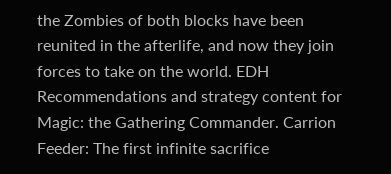the Zombies of both blocks have been reunited in the afterlife, and now they join forces to take on the world. EDH Recommendations and strategy content for Magic: the Gathering Commander. Carrion Feeder: The first infinite sacrifice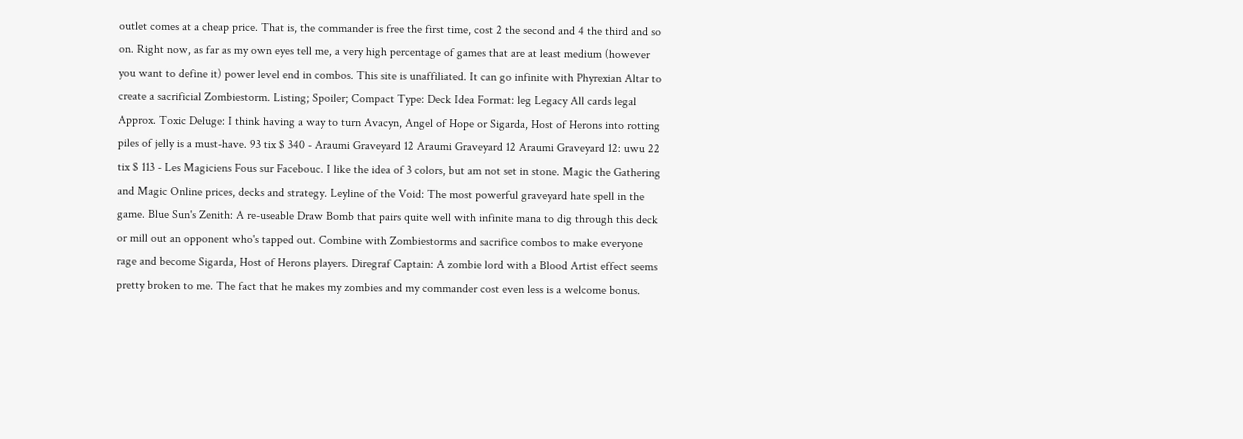outlet comes at a cheap price. That is, the commander is free the first time, cost 2 the second and 4 the third and so on. Right now, as far as my own eyes tell me, a very high percentage of games that are at least medium (however you want to define it) power level end in combos. This site is unaffiliated. It can go infinite with Phyrexian Altar to create a sacrificial Zombiestorm. Listing; Spoiler; Compact Type: Deck Idea Format: leg Legacy All cards legal Approx. Toxic Deluge: I think having a way to turn Avacyn, Angel of Hope or Sigarda, Host of Herons into rotting piles of jelly is a must-have. 93 tix $ 340 - Araumi Graveyard 12 Araumi Graveyard 12 Araumi Graveyard 12: uwu 22 tix $ 113 - Les Magiciens Fous sur Facebouc. I like the idea of 3 colors, but am not set in stone. Magic the Gathering and Magic Online prices, decks and strategy. Leyline of the Void: The most powerful graveyard hate spell in the game. Blue Sun's Zenith: A re-useable Draw Bomb that pairs quite well with infinite mana to dig through this deck or mill out an opponent who's tapped out. Combine with Zombiestorms and sacrifice combos to make everyone rage and become Sigarda, Host of Herons players. Diregraf Captain: A zombie lord with a Blood Artist effect seems pretty broken to me. The fact that he makes my zombies and my commander cost even less is a welcome bonus.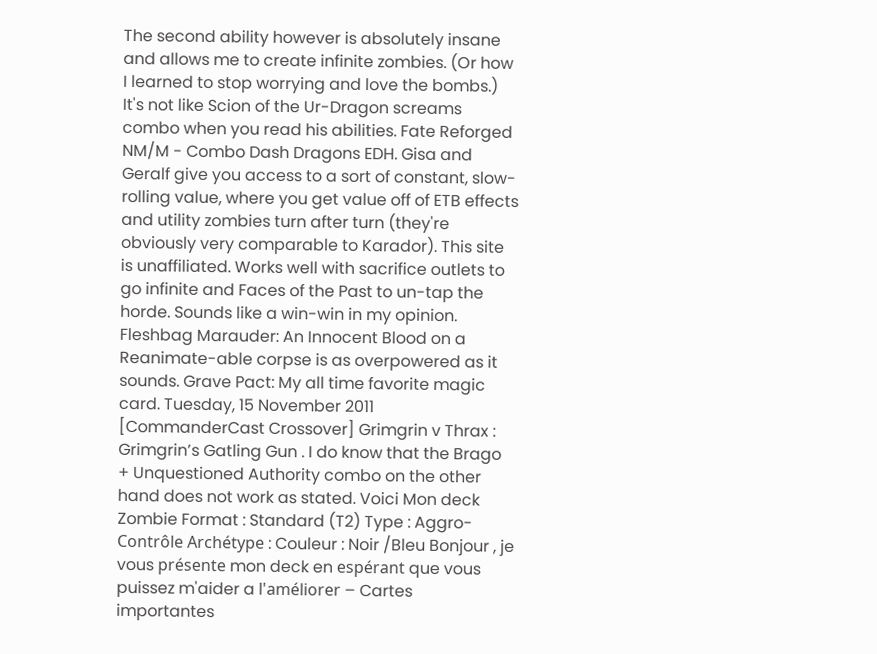The second ability however is absolutely insane and allows me to create infinite zombies. (Or how I learned to stop worrying and love the bombs.) It's not like Scion of the Ur-Dragon screams combo when you read his abilities. Fate Reforged NM/M - Combo Dash Dragons EDH. Gisa and Geralf give you access to a sort of constant, slow-rolling value, where you get value off of ETB effects and utility zombies turn after turn (they're obviously very comparable to Karador). This site is unaffiliated. Works well with sacrifice outlets to go infinite and Faces of the Past to un-tap the horde. Sounds like a win-win in my opinion. Fleshbag Marauder: An Innocent Blood on a Reanimate-able corpse is as overpowered as it sounds. Grave Pact: My all time favorite magic card. Tuesday, 15 November 2011 [CommanderCast Crossover] Grimgrin v Thrax : Grimgrin’s Gatling Gun . I do know that the Brago + Unquestioned Authority combo on the other hand does not work as stated. Voici Mon deck Zombie Format : Standard (T2) Type : Aggro-Contrôle Archétype : Couleur : Noir /Bleu Bonjour , je vous présente mon deck en espérant que vous puissez m'aider a l'améliorer – Cartes importantes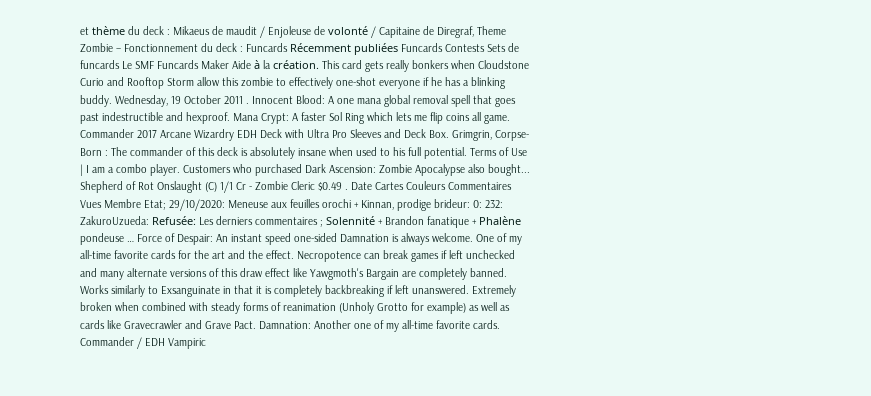et thème du deck : Mikaeus de maudit / Enjoleuse de volonté / Capitaine de Diregraf, Theme Zombie – Fonctionnement du deck : Funcards Récemment publiées Funcards Contests Sets de funcards Le SMF Funcards Maker Aide à la création. This card gets really bonkers when Cloudstone Curio and Rooftop Storm allow this zombie to effectively one-shot everyone if he has a blinking buddy. Wednesday, 19 October 2011 . Innocent Blood: A one mana global removal spell that goes past indestructible and hexproof. Mana Crypt: A faster Sol Ring which lets me flip coins all game. Commander 2017 Arcane Wizardry EDH Deck with Ultra Pro Sleeves and Deck Box. Grimgrin, Corpse-Born : The commander of this deck is absolutely insane when used to his full potential. Terms of Use | I am a combo player. Customers who purchased Dark Ascension: Zombie Apocalypse also bought... Shepherd of Rot Onslaught (C) 1/1 Cr - Zombie Cleric $0.49 . Date Cartes Couleurs Commentaires Vues Membre Etat; 29/10/2020: Meneuse aux feuilles orochi + Kinnan, prodige brideur: 0: 232: ZakuroUzueda: Refusée: Les derniers commentaires ; Solennité + Brandon fanatique + Phalène pondeuse … Force of Despair: An instant speed one-sided Damnation is always welcome. One of my all-time favorite cards for the art and the effect. Necropotence can break games if left unchecked and many alternate versions of this draw effect like Yawgmoth's Bargain are completely banned. Works similarly to Exsanguinate in that it is completely backbreaking if left unanswered. Extremely broken when combined with steady forms of reanimation (Unholy Grotto for example) as well as cards like Gravecrawler and Grave Pact. Damnation: Another one of my all-time favorite cards. Commander / EDH Vampiric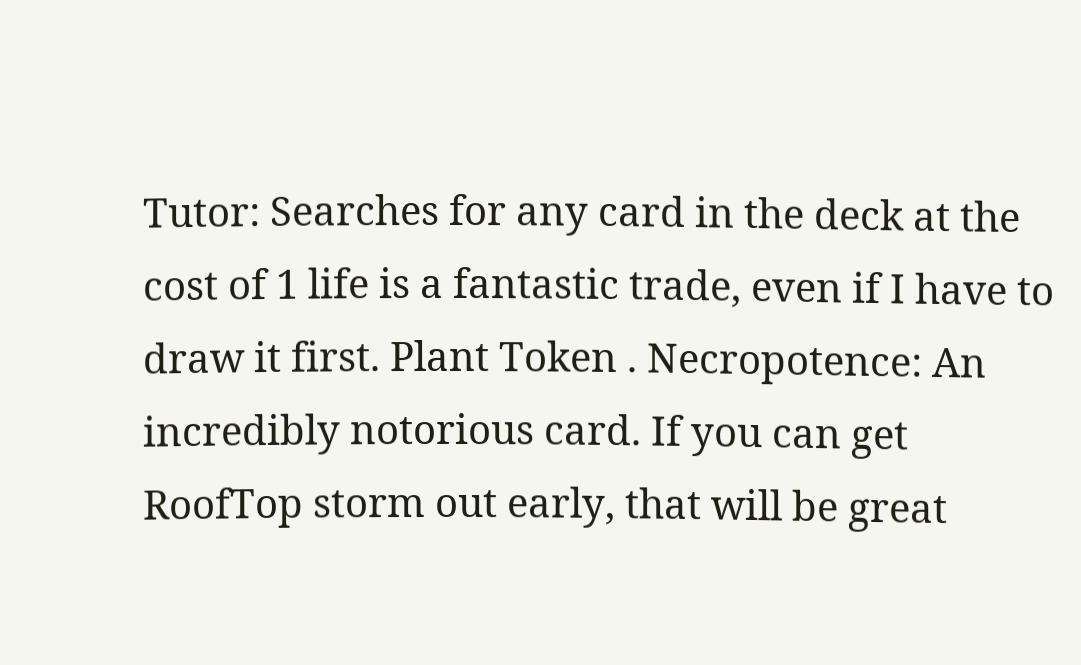Tutor: Searches for any card in the deck at the cost of 1 life is a fantastic trade, even if I have to draw it first. Plant Token . Necropotence: An incredibly notorious card. If you can get RoofTop storm out early, that will be great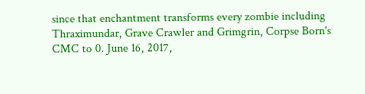since that enchantment transforms every zombie including Thraximundar, Grave Crawler and Grimgrin, Corpse Born's CMC to 0. June 16, 2017,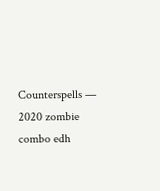Counterspells —
2020 zombie combo edh